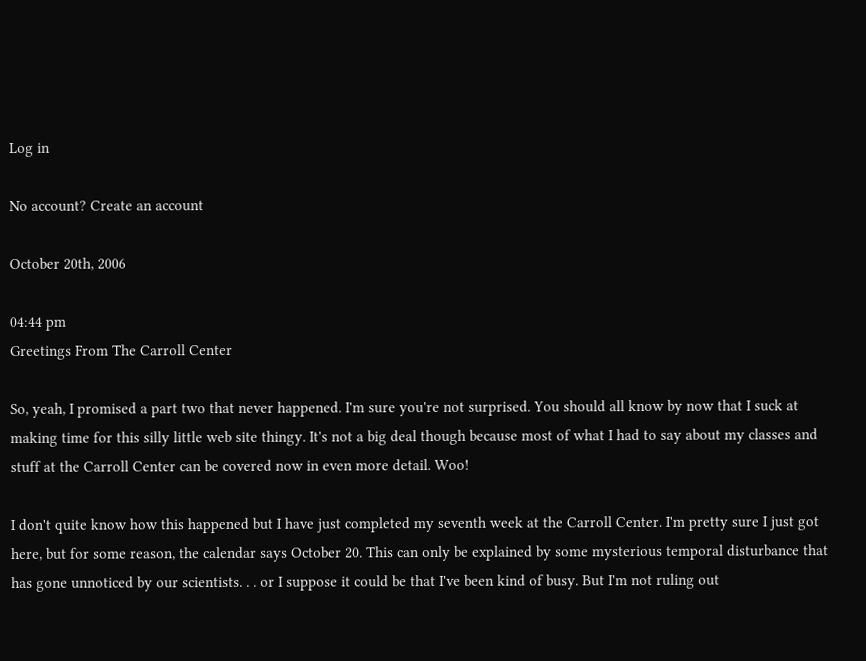Log in

No account? Create an account

October 20th, 2006

04:44 pm
Greetings From The Carroll Center

So, yeah, I promised a part two that never happened. I'm sure you're not surprised. You should all know by now that I suck at making time for this silly little web site thingy. It's not a big deal though because most of what I had to say about my classes and stuff at the Carroll Center can be covered now in even more detail. Woo!

I don't quite know how this happened but I have just completed my seventh week at the Carroll Center. I'm pretty sure I just got here, but for some reason, the calendar says October 20. This can only be explained by some mysterious temporal disturbance that has gone unnoticed by our scientists. . . or I suppose it could be that I've been kind of busy. But I'm not ruling out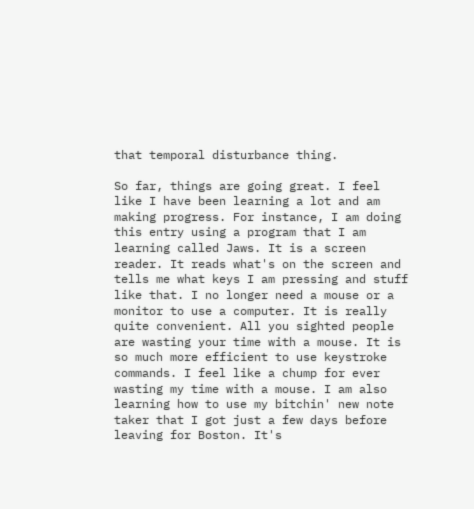that temporal disturbance thing.

So far, things are going great. I feel like I have been learning a lot and am making progress. For instance, I am doing this entry using a program that I am learning called Jaws. It is a screen reader. It reads what's on the screen and tells me what keys I am pressing and stuff like that. I no longer need a mouse or a monitor to use a computer. It is really quite convenient. All you sighted people are wasting your time with a mouse. It is so much more efficient to use keystroke commands. I feel like a chump for ever wasting my time with a mouse. I am also learning how to use my bitchin' new note taker that I got just a few days before leaving for Boston. It's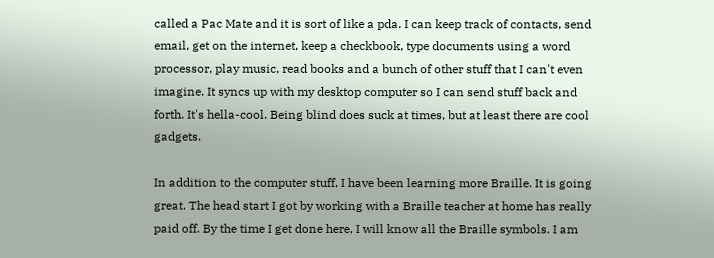called a Pac Mate and it is sort of like a pda. I can keep track of contacts, send email, get on the internet, keep a checkbook, type documents using a word processor, play music, read books and a bunch of other stuff that I can't even imagine. It syncs up with my desktop computer so I can send stuff back and forth. It's hella-cool. Being blind does suck at times, but at least there are cool gadgets.

In addition to the computer stuff, I have been learning more Braille. It is going great. The head start I got by working with a Braille teacher at home has really paid off. By the time I get done here, I will know all the Braille symbols. I am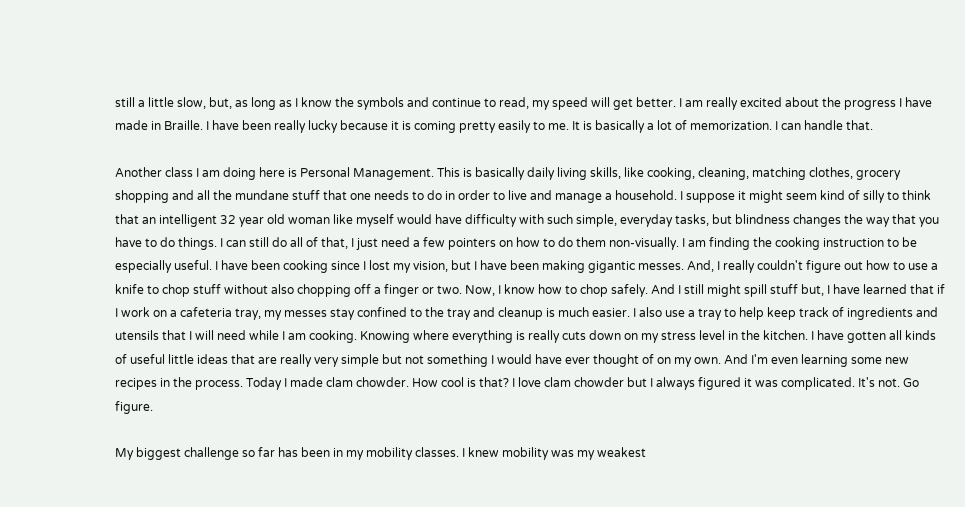still a little slow, but, as long as I know the symbols and continue to read, my speed will get better. I am really excited about the progress I have made in Braille. I have been really lucky because it is coming pretty easily to me. It is basically a lot of memorization. I can handle that.

Another class I am doing here is Personal Management. This is basically daily living skills, like cooking, cleaning, matching clothes, grocery shopping and all the mundane stuff that one needs to do in order to live and manage a household. I suppose it might seem kind of silly to think that an intelligent 32 year old woman like myself would have difficulty with such simple, everyday tasks, but blindness changes the way that you have to do things. I can still do all of that, I just need a few pointers on how to do them non-visually. I am finding the cooking instruction to be especially useful. I have been cooking since I lost my vision, but I have been making gigantic messes. And, I really couldn't figure out how to use a knife to chop stuff without also chopping off a finger or two. Now, I know how to chop safely. And I still might spill stuff but, I have learned that if I work on a cafeteria tray, my messes stay confined to the tray and cleanup is much easier. I also use a tray to help keep track of ingredients and utensils that I will need while I am cooking. Knowing where everything is really cuts down on my stress level in the kitchen. I have gotten all kinds of useful little ideas that are really very simple but not something I would have ever thought of on my own. And I'm even learning some new recipes in the process. Today I made clam chowder. How cool is that? I love clam chowder but I always figured it was complicated. It's not. Go figure.

My biggest challenge so far has been in my mobility classes. I knew mobility was my weakest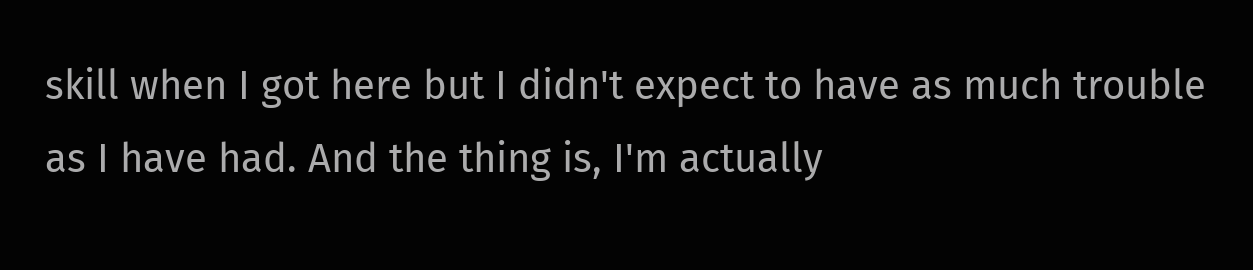skill when I got here but I didn't expect to have as much trouble as I have had. And the thing is, I'm actually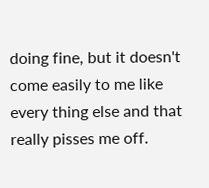doing fine, but it doesn't come easily to me like every thing else and that really pisses me off.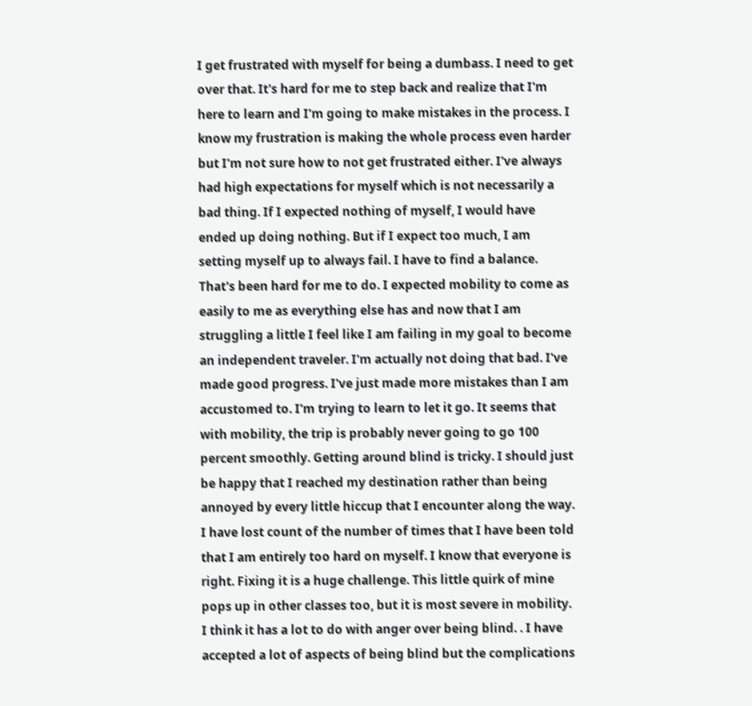I get frustrated with myself for being a dumbass. I need to get over that. It's hard for me to step back and realize that I'm here to learn and I'm going to make mistakes in the process. I know my frustration is making the whole process even harder but I'm not sure how to not get frustrated either. I've always had high expectations for myself which is not necessarily a bad thing. If I expected nothing of myself, I would have ended up doing nothing. But if I expect too much, I am setting myself up to always fail. I have to find a balance. That's been hard for me to do. I expected mobility to come as easily to me as everything else has and now that I am struggling a little I feel like I am failing in my goal to become an independent traveler. I'm actually not doing that bad. I've made good progress. I've just made more mistakes than I am accustomed to. I'm trying to learn to let it go. It seems that with mobility, the trip is probably never going to go 100 percent smoothly. Getting around blind is tricky. I should just be happy that I reached my destination rather than being annoyed by every little hiccup that I encounter along the way. I have lost count of the number of times that I have been told that I am entirely too hard on myself. I know that everyone is right. Fixing it is a huge challenge. This little quirk of mine pops up in other classes too, but it is most severe in mobility. I think it has a lot to do with anger over being blind. . I have accepted a lot of aspects of being blind but the complications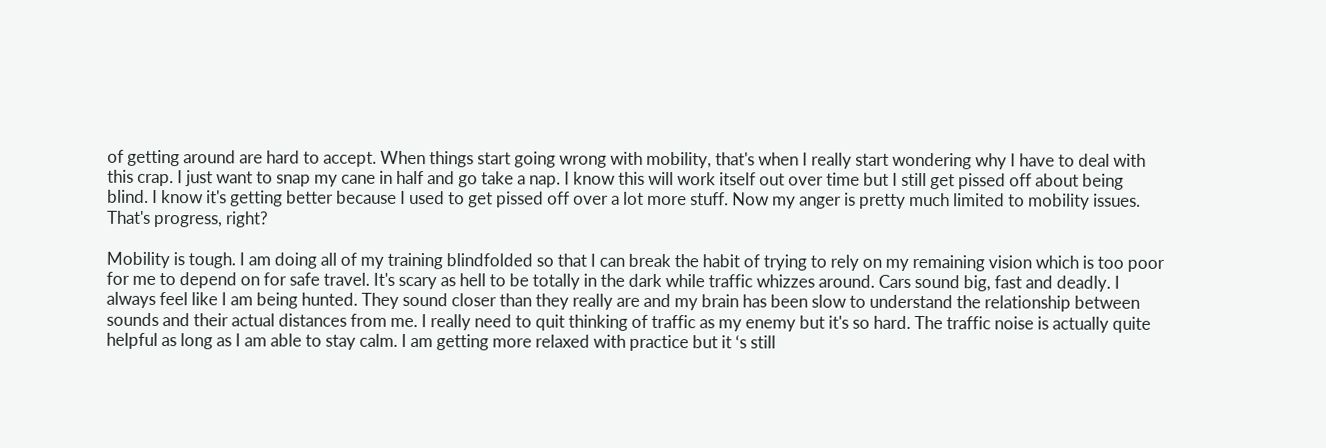of getting around are hard to accept. When things start going wrong with mobility, that's when I really start wondering why I have to deal with this crap. I just want to snap my cane in half and go take a nap. I know this will work itself out over time but I still get pissed off about being blind. I know it's getting better because I used to get pissed off over a lot more stuff. Now my anger is pretty much limited to mobility issues.
That's progress, right?

Mobility is tough. I am doing all of my training blindfolded so that I can break the habit of trying to rely on my remaining vision which is too poor for me to depend on for safe travel. It's scary as hell to be totally in the dark while traffic whizzes around. Cars sound big, fast and deadly. I always feel like I am being hunted. They sound closer than they really are and my brain has been slow to understand the relationship between sounds and their actual distances from me. I really need to quit thinking of traffic as my enemy but it's so hard. The traffic noise is actually quite helpful as long as I am able to stay calm. I am getting more relaxed with practice but it ‘s still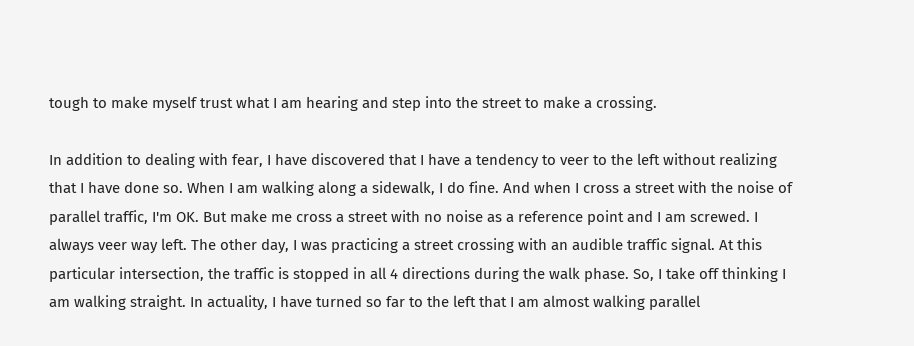tough to make myself trust what I am hearing and step into the street to make a crossing.

In addition to dealing with fear, I have discovered that I have a tendency to veer to the left without realizing that I have done so. When I am walking along a sidewalk, I do fine. And when I cross a street with the noise of parallel traffic, I'm OK. But make me cross a street with no noise as a reference point and I am screwed. I always veer way left. The other day, I was practicing a street crossing with an audible traffic signal. At this particular intersection, the traffic is stopped in all 4 directions during the walk phase. So, I take off thinking I am walking straight. In actuality, I have turned so far to the left that I am almost walking parallel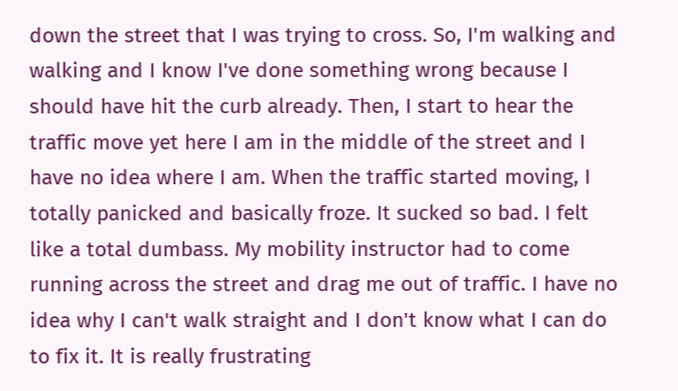down the street that I was trying to cross. So, I'm walking and walking and I know I've done something wrong because I should have hit the curb already. Then, I start to hear the traffic move yet here I am in the middle of the street and I have no idea where I am. When the traffic started moving, I totally panicked and basically froze. It sucked so bad. I felt like a total dumbass. My mobility instructor had to come running across the street and drag me out of traffic. I have no idea why I can't walk straight and I don't know what I can do to fix it. It is really frustrating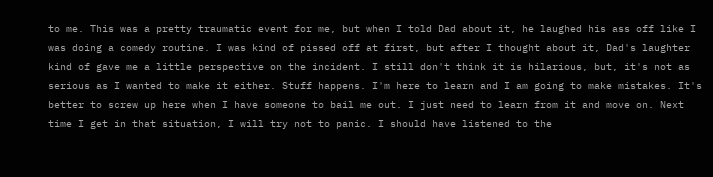to me. This was a pretty traumatic event for me, but when I told Dad about it, he laughed his ass off like I was doing a comedy routine. I was kind of pissed off at first, but after I thought about it, Dad's laughter kind of gave me a little perspective on the incident. I still don't think it is hilarious, but, it's not as serious as I wanted to make it either. Stuff happens. I'm here to learn and I am going to make mistakes. It's better to screw up here when I have someone to bail me out. I just need to learn from it and move on. Next time I get in that situation, I will try not to panic. I should have listened to the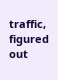traffic, figured out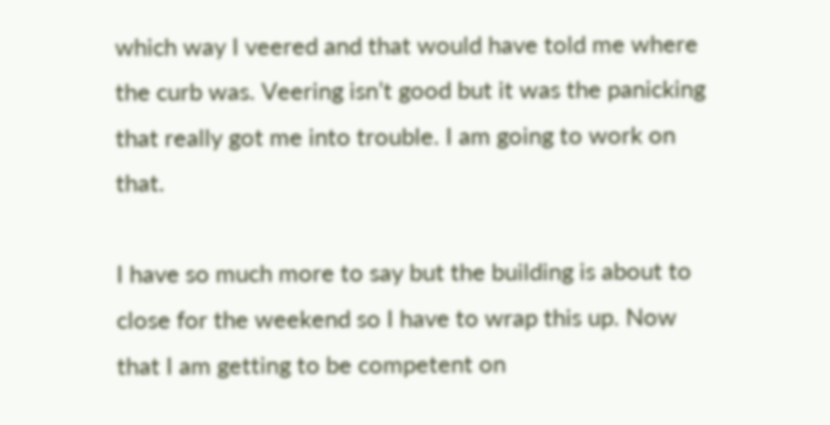which way I veered and that would have told me where the curb was. Veering isn’t good but it was the panicking that really got me into trouble. I am going to work on that.

I have so much more to say but the building is about to close for the weekend so I have to wrap this up. Now that I am getting to be competent on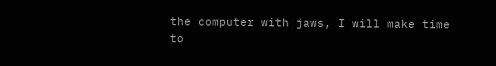the computer with jaws, I will make time to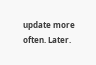update more often. Later.